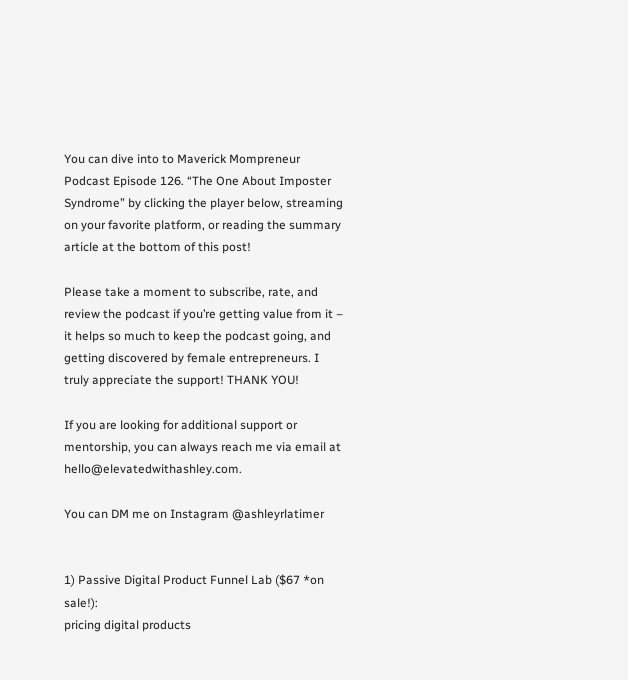You can dive into to Maverick Mompreneur Podcast Episode 126. “The One About Imposter Syndrome” by clicking the player below, streaming on your favorite platform, or reading the summary article at the bottom of this post!

Please take a moment to subscribe, rate, and review the podcast if you’re getting value from it – it helps so much to keep the podcast going, and getting discovered by female entrepreneurs. I truly appreciate the support! THANK YOU!

If you are looking for additional support or mentorship, you can always reach me via email at hello@elevatedwithashley.com.

You can DM me on Instagram @ashleyrlatimer


1) Passive Digital Product Funnel Lab ($67 *on sale!):
pricing digital products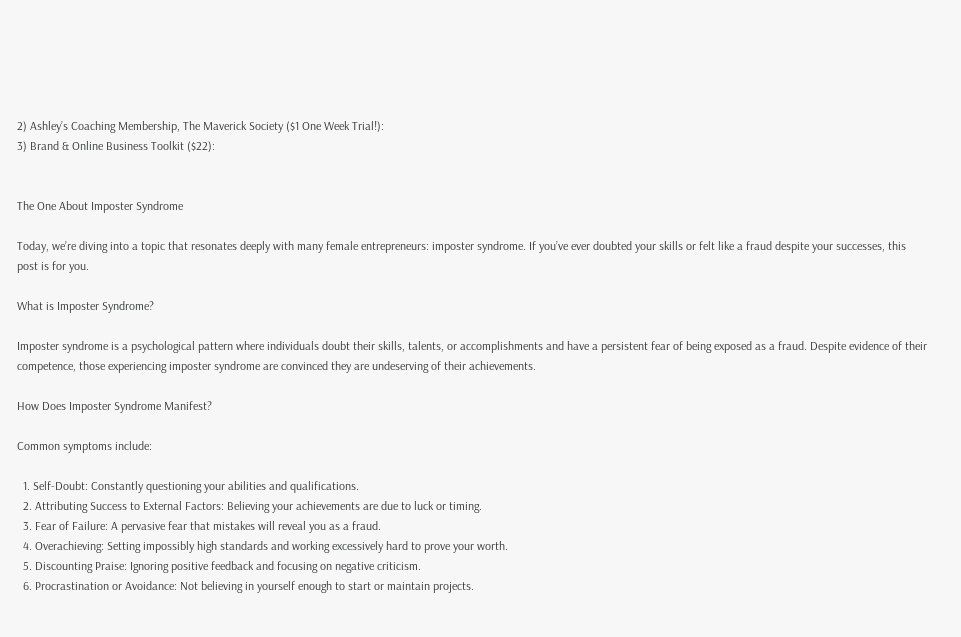2) Ashley’s Coaching Membership, The Maverick Society ($1 One Week Trial!):
3) Brand & Online Business Toolkit ($22):


The One About Imposter Syndrome

Today, we’re diving into a topic that resonates deeply with many female entrepreneurs: imposter syndrome. If you’ve ever doubted your skills or felt like a fraud despite your successes, this post is for you.

What is Imposter Syndrome?

Imposter syndrome is a psychological pattern where individuals doubt their skills, talents, or accomplishments and have a persistent fear of being exposed as a fraud. Despite evidence of their competence, those experiencing imposter syndrome are convinced they are undeserving of their achievements.

How Does Imposter Syndrome Manifest?

Common symptoms include:

  1. Self-Doubt: Constantly questioning your abilities and qualifications.
  2. Attributing Success to External Factors: Believing your achievements are due to luck or timing.
  3. Fear of Failure: A pervasive fear that mistakes will reveal you as a fraud.
  4. Overachieving: Setting impossibly high standards and working excessively hard to prove your worth.
  5. Discounting Praise: Ignoring positive feedback and focusing on negative criticism.
  6. Procrastination or Avoidance: Not believing in yourself enough to start or maintain projects.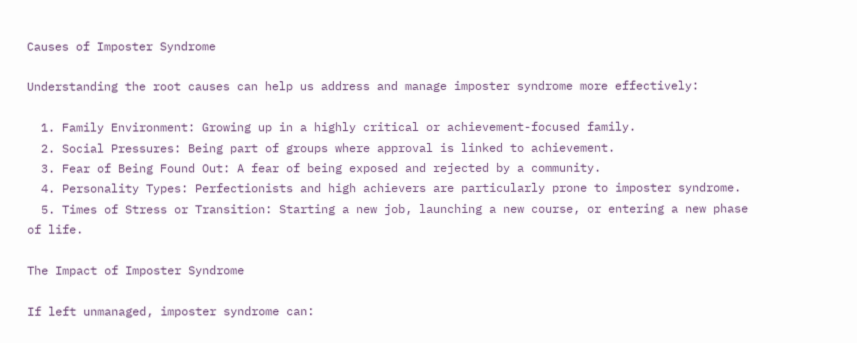Causes of Imposter Syndrome

Understanding the root causes can help us address and manage imposter syndrome more effectively:

  1. Family Environment: Growing up in a highly critical or achievement-focused family.
  2. Social Pressures: Being part of groups where approval is linked to achievement.
  3. Fear of Being Found Out: A fear of being exposed and rejected by a community.
  4. Personality Types: Perfectionists and high achievers are particularly prone to imposter syndrome.
  5. Times of Stress or Transition: Starting a new job, launching a new course, or entering a new phase of life.

The Impact of Imposter Syndrome

If left unmanaged, imposter syndrome can: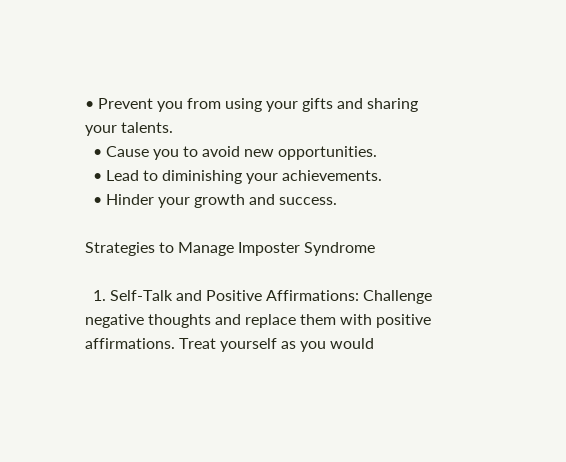• Prevent you from using your gifts and sharing your talents.
  • Cause you to avoid new opportunities.
  • Lead to diminishing your achievements.
  • Hinder your growth and success.

Strategies to Manage Imposter Syndrome

  1. Self-Talk and Positive Affirmations: Challenge negative thoughts and replace them with positive affirmations. Treat yourself as you would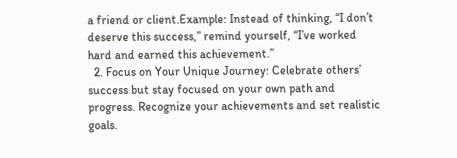a friend or client.Example: Instead of thinking, “I don’t deserve this success,” remind yourself, “I’ve worked hard and earned this achievement.”
  2. Focus on Your Unique Journey: Celebrate others’ success but stay focused on your own path and progress. Recognize your achievements and set realistic goals.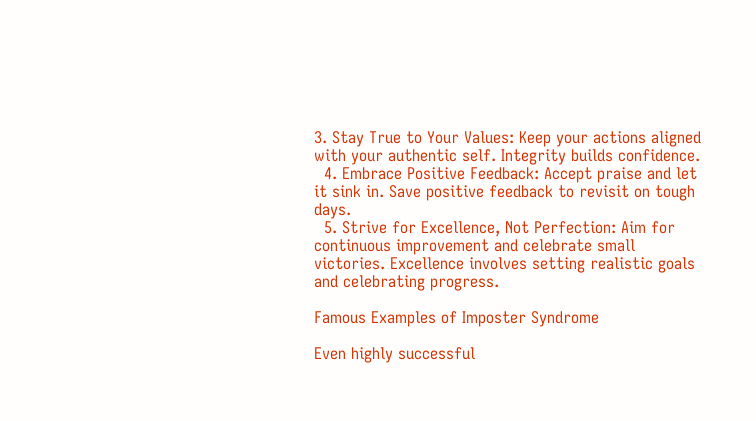3. Stay True to Your Values: Keep your actions aligned with your authentic self. Integrity builds confidence.
  4. Embrace Positive Feedback: Accept praise and let it sink in. Save positive feedback to revisit on tough days.
  5. Strive for Excellence, Not Perfection: Aim for continuous improvement and celebrate small victories. Excellence involves setting realistic goals and celebrating progress.

Famous Examples of Imposter Syndrome

Even highly successful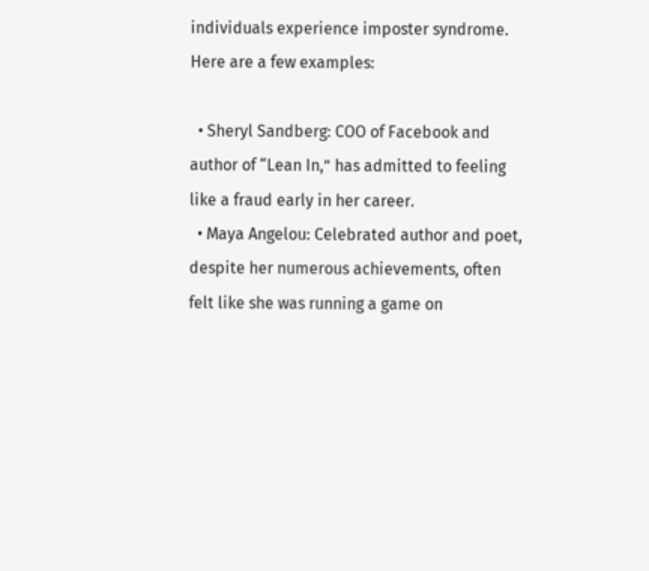individuals experience imposter syndrome. Here are a few examples:

  • Sheryl Sandberg: COO of Facebook and author of “Lean In,” has admitted to feeling like a fraud early in her career.
  • Maya Angelou: Celebrated author and poet, despite her numerous achievements, often felt like she was running a game on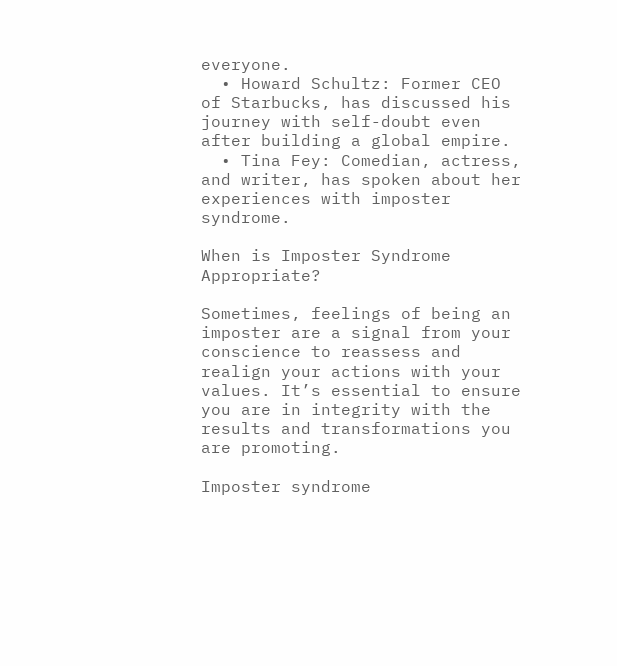everyone.
  • Howard Schultz: Former CEO of Starbucks, has discussed his journey with self-doubt even after building a global empire.
  • Tina Fey: Comedian, actress, and writer, has spoken about her experiences with imposter syndrome.

When is Imposter Syndrome Appropriate?

Sometimes, feelings of being an imposter are a signal from your conscience to reassess and realign your actions with your values. It’s essential to ensure you are in integrity with the results and transformations you are promoting.

Imposter syndrome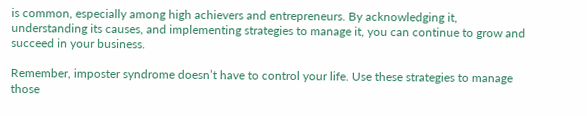is common, especially among high achievers and entrepreneurs. By acknowledging it, understanding its causes, and implementing strategies to manage it, you can continue to grow and succeed in your business.

Remember, imposter syndrome doesn’t have to control your life. Use these strategies to manage those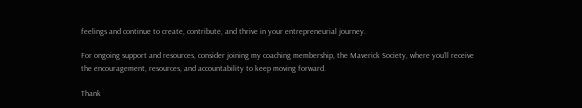feelings and continue to create, contribute, and thrive in your entrepreneurial journey.

For ongoing support and resources, consider joining my coaching membership, the Maverick Society, where you’ll receive the encouragement, resources, and accountability to keep moving forward.

Thank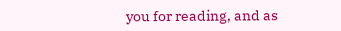you for reading, and as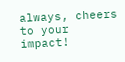always, cheers to your impact!